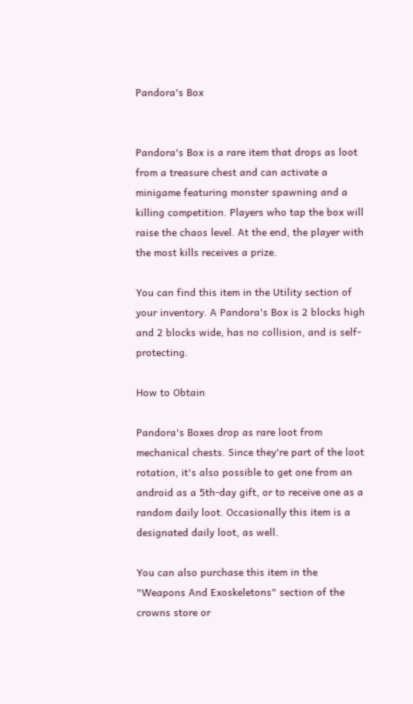Pandora's Box


Pandora's Box is a rare item that drops as loot from a treasure chest and can activate a minigame featuring monster spawning and a killing competition. Players who tap the box will raise the chaos level. At the end, the player with the most kills receives a prize.

You can find this item in the Utility section of your inventory. A Pandora's Box is 2 blocks high and 2 blocks wide, has no collision, and is self-protecting.

How to Obtain

Pandora's Boxes drop as rare loot from mechanical chests. Since they're part of the loot rotation, it's also possible to get one from an android as a 5th-day gift, or to receive one as a random daily loot. Occasionally this item is a designated daily loot, as well.

You can also purchase this item in the "Weapons And Exoskeletons" section of the crowns store or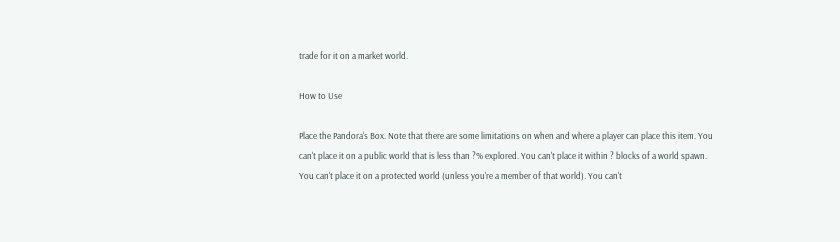trade for it on a market world.

How to Use

Place the Pandora's Box. Note that there are some limitations on when and where a player can place this item. You can't place it on a public world that is less than ?% explored. You can't place it within ? blocks of a world spawn. You can't place it on a protected world (unless you're a member of that world). You can't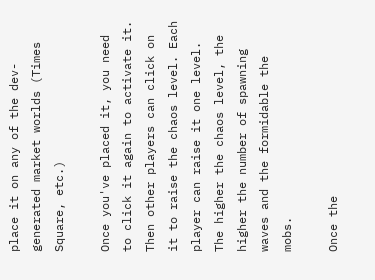place it on any of the dev-generated market worlds (Times Square, etc.)

Once you've placed it, you need to click it again to activate it. Then other players can click on it to raise the chaos level. Each player can raise it one level. The higher the chaos level, the higher the number of spawning waves and the formidable the mobs.

Once the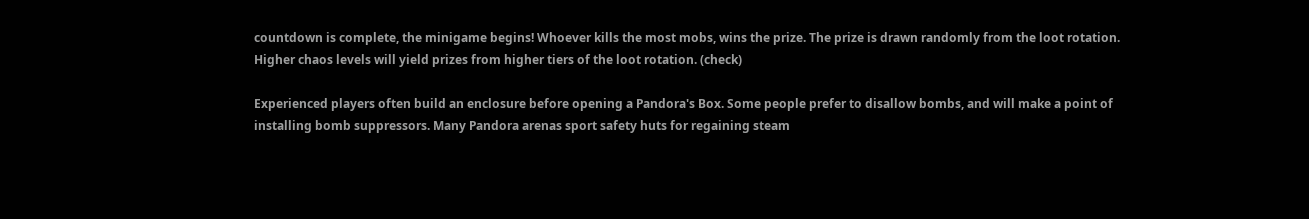countdown is complete, the minigame begins! Whoever kills the most mobs, wins the prize. The prize is drawn randomly from the loot rotation. Higher chaos levels will yield prizes from higher tiers of the loot rotation. (check)

Experienced players often build an enclosure before opening a Pandora's Box. Some people prefer to disallow bombs, and will make a point of installing bomb suppressors. Many Pandora arenas sport safety huts for regaining steam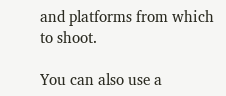and platforms from which to shoot.

You can also use a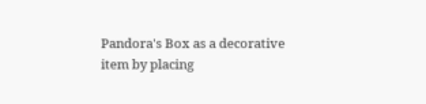Pandora's Box as a decorative item by placing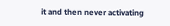it and then never activating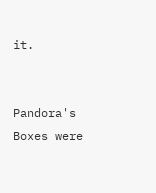it.


Pandora's Boxes were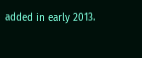added in early 2013.